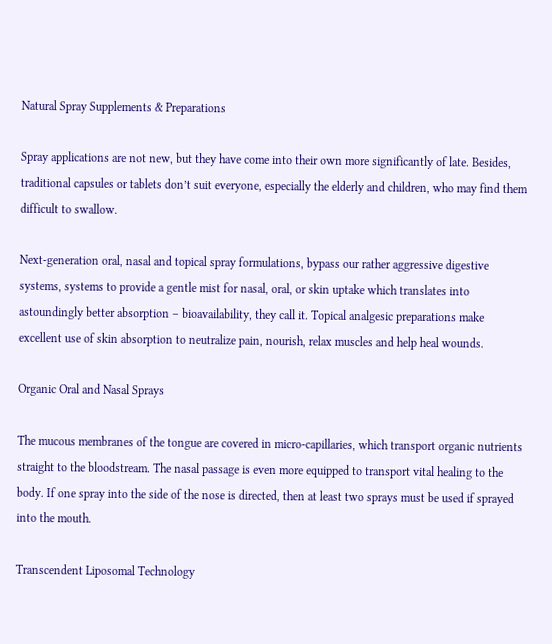Natural Spray Supplements & Preparations

Spray applications are not new, but they have come into their own more significantly of late. Besides, traditional capsules or tablets don’t suit everyone, especially the elderly and children, who may find them difficult to swallow.

Next-generation oral, nasal and topical spray formulations, bypass our rather aggressive digestive systems, systems to provide a gentle mist for nasal, oral, or skin uptake which translates into astoundingly better absorption – bioavailability, they call it. Topical analgesic preparations make excellent use of skin absorption to neutralize pain, nourish, relax muscles and help heal wounds.

Organic Oral and Nasal Sprays

The mucous membranes of the tongue are covered in micro-capillaries, which transport organic nutrients straight to the bloodstream. The nasal passage is even more equipped to transport vital healing to the body. If one spray into the side of the nose is directed, then at least two sprays must be used if sprayed into the mouth.

Transcendent Liposomal Technology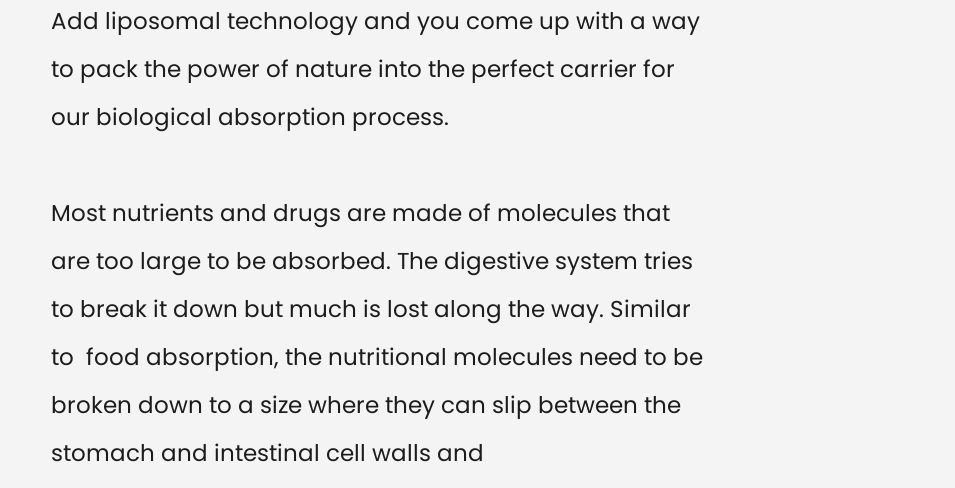Add liposomal technology and you come up with a way to pack the power of nature into the perfect carrier for our biological absorption process.

Most nutrients and drugs are made of molecules that are too large to be absorbed. The digestive system tries to break it down but much is lost along the way. Similar to  food absorption, the nutritional molecules need to be broken down to a size where they can slip between the stomach and intestinal cell walls and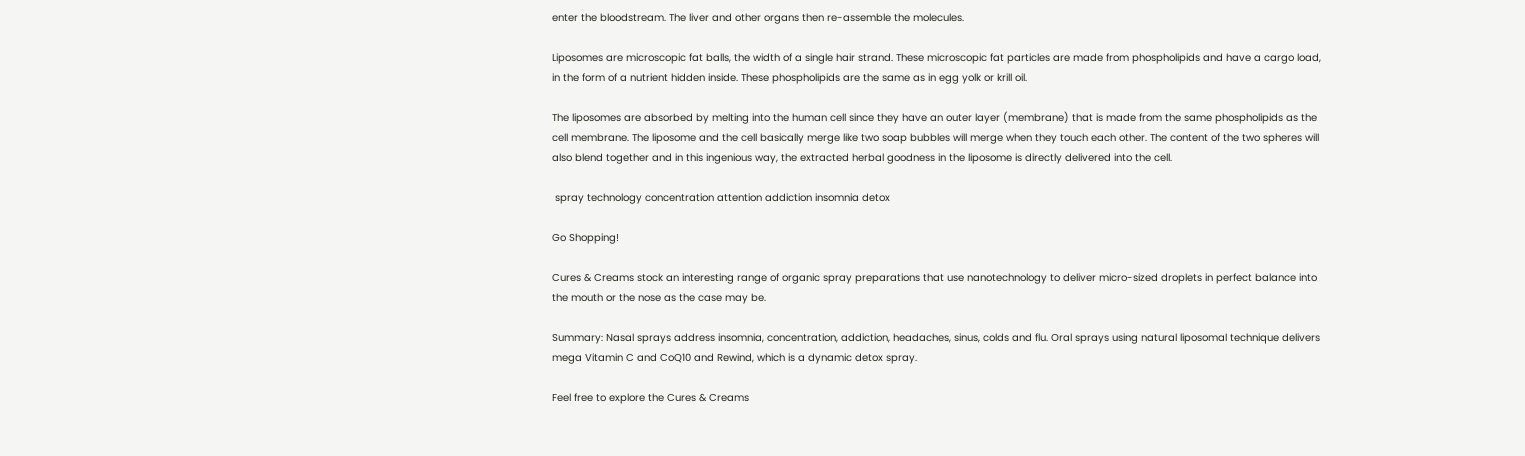enter the bloodstream. The liver and other organs then re-assemble the molecules.

Liposomes are microscopic fat balls, the width of a single hair strand. These microscopic fat particles are made from phospholipids and have a cargo load, in the form of a nutrient hidden inside. These phospholipids are the same as in egg yolk or krill oil.

The liposomes are absorbed by melting into the human cell since they have an outer layer (membrane) that is made from the same phospholipids as the cell membrane. The liposome and the cell basically merge like two soap bubbles will merge when they touch each other. The content of the two spheres will also blend together and in this ingenious way, the extracted herbal goodness in the liposome is directly delivered into the cell.

 spray technology concentration attention addiction insomnia detox

Go Shopping!

Cures & Creams stock an interesting range of organic spray preparations that use nanotechnology to deliver micro-sized droplets in perfect balance into the mouth or the nose as the case may be.

Summary: Nasal sprays address insomnia, concentration, addiction, headaches, sinus, colds and flu. Oral sprays using natural liposomal technique delivers mega Vitamin C and CoQ10 and Rewind, which is a dynamic detox spray.

Feel free to explore the Cures & Creams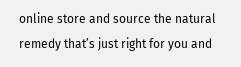online store and source the natural remedy that’s just right for you and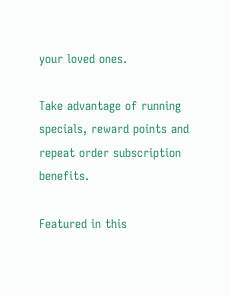your loved ones.

Take advantage of running specials, reward points and repeat order subscription benefits.

Featured in this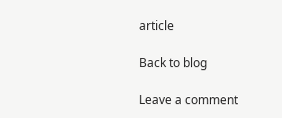article

Back to blog

Leave a comment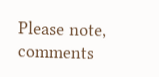Please note, comments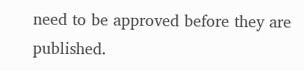need to be approved before they are published.